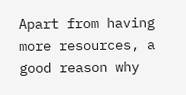Apart from having more resources, a good reason why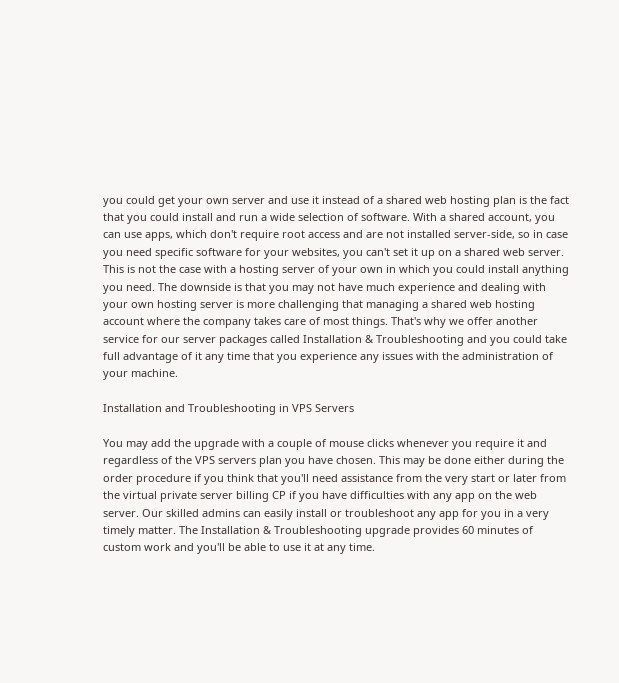you could get your own server and use it instead of a shared web hosting plan is the fact that you could install and run a wide selection of software. With a shared account, you can use apps, which don't require root access and are not installed server-side, so in case you need specific software for your websites, you can't set it up on a shared web server. This is not the case with a hosting server of your own in which you could install anything you need. The downside is that you may not have much experience and dealing with your own hosting server is more challenging that managing a shared web hosting account where the company takes care of most things. That's why we offer another service for our server packages called Installation & Troubleshooting and you could take full advantage of it any time that you experience any issues with the administration of your machine.

Installation and Troubleshooting in VPS Servers

You may add the upgrade with a couple of mouse clicks whenever you require it and regardless of the VPS servers plan you have chosen. This may be done either during the order procedure if you think that you'll need assistance from the very start or later from the virtual private server billing CP if you have difficulties with any app on the web server. Our skilled admins can easily install or troubleshoot any app for you in a very timely matter. The Installation & Troubleshooting upgrade provides 60 minutes of custom work and you'll be able to use it at any time.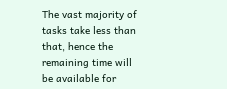The vast majority of tasks take less than that, hence the remaining time will be available for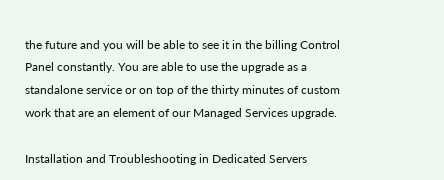the future and you will be able to see it in the billing Control Panel constantly. You are able to use the upgrade as a standalone service or on top of the thirty minutes of custom work that are an element of our Managed Services upgrade.

Installation and Troubleshooting in Dedicated Servers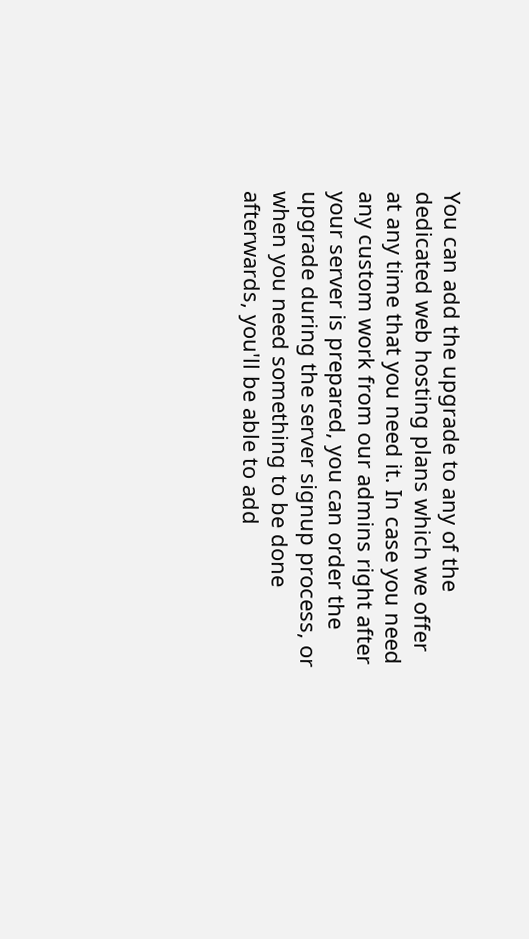You can add the upgrade to any of the dedicated web hosting plans which we offer at any time that you need it. In case you need any custom work from our admins right after your server is prepared, you can order the upgrade during the server signup process, or when you need something to be done afterwards, you'll be able to add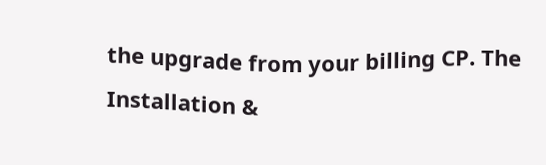the upgrade from your billing CP. The Installation &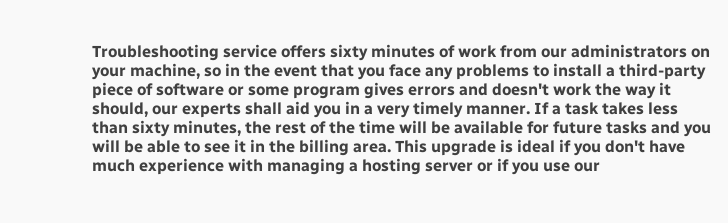Troubleshooting service offers sixty minutes of work from our administrators on your machine, so in the event that you face any problems to install a third-party piece of software or some program gives errors and doesn't work the way it should, our experts shall aid you in a very timely manner. If a task takes less than sixty minutes, the rest of the time will be available for future tasks and you will be able to see it in the billing area. This upgrade is ideal if you don't have much experience with managing a hosting server or if you use our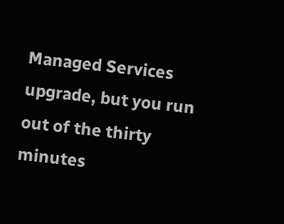Managed Services upgrade, but you run out of the thirty minutes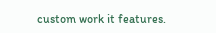custom work it features.